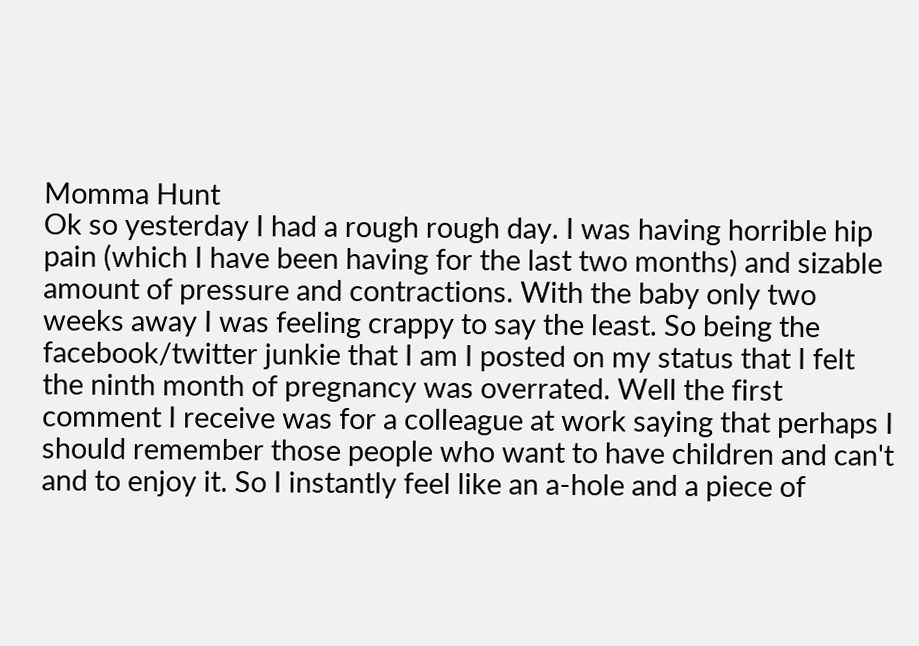Momma Hunt
Ok so yesterday I had a rough rough day. I was having horrible hip pain (which I have been having for the last two months) and sizable amount of pressure and contractions. With the baby only two weeks away I was feeling crappy to say the least. So being the facebook/twitter junkie that I am I posted on my status that I felt the ninth month of pregnancy was overrated. Well the first comment I receive was for a colleague at work saying that perhaps I should remember those people who want to have children and can't and to enjoy it. So I instantly feel like an a-hole and a piece of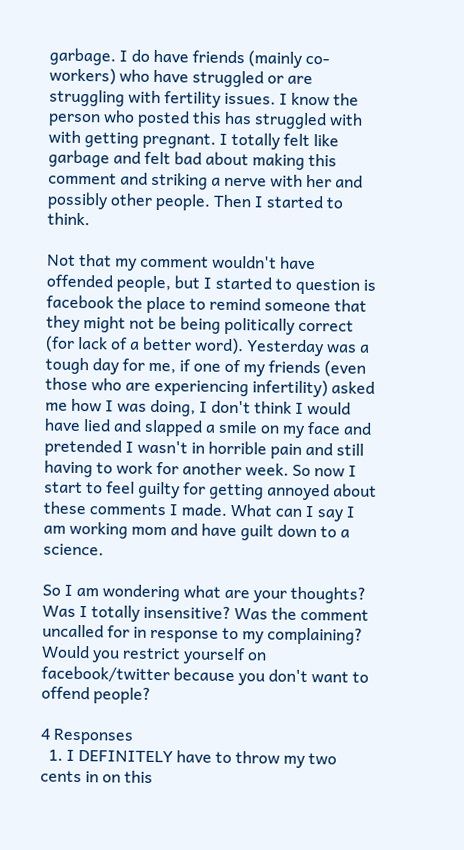garbage. I do have friends (mainly co-workers) who have struggled or are struggling with fertility issues. I know the person who posted this has struggled with with getting pregnant. I totally felt like garbage and felt bad about making this comment and striking a nerve with her and possibly other people. Then I started to think.

Not that my comment wouldn't have offended people, but I started to question is facebook the place to remind someone that they might not be being politically correct (for lack of a better word). Yesterday was a tough day for me, if one of my friends (even those who are experiencing infertility) asked me how I was doing, I don't think I would have lied and slapped a smile on my face and pretended I wasn't in horrible pain and still having to work for another week. So now I start to feel guilty for getting annoyed about these comments I made. What can I say I am working mom and have guilt down to a science.

So I am wondering what are your thoughts? Was I totally insensitive? Was the comment uncalled for in response to my complaining? Would you restrict yourself on facebook/twitter because you don't want to offend people?

4 Responses
  1. I DEFINITELY have to throw my two cents in on this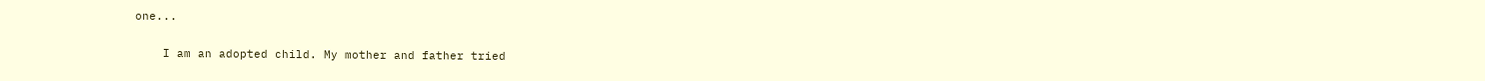one...

    I am an adopted child. My mother and father tried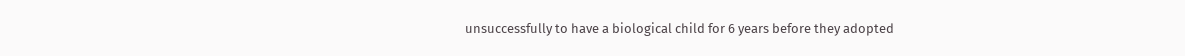unsuccessfully to have a biological child for 6 years before they adopted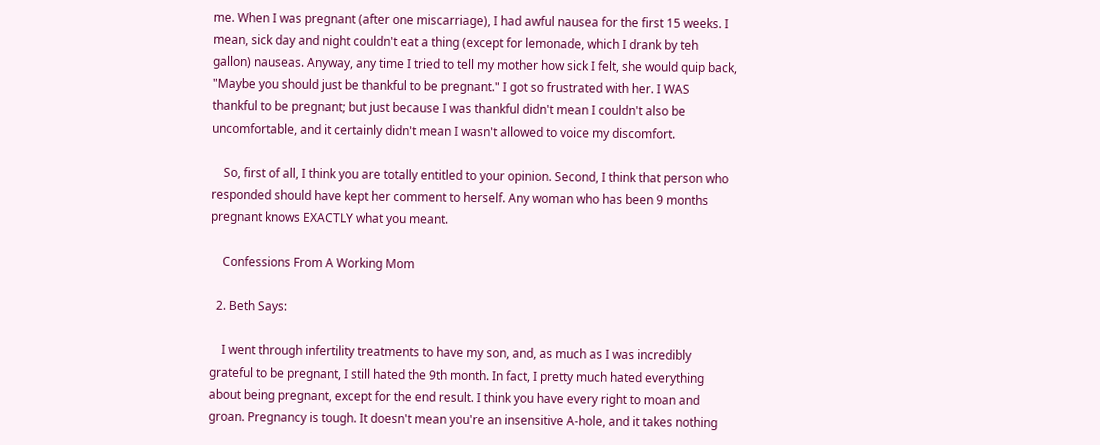me. When I was pregnant (after one miscarriage), I had awful nausea for the first 15 weeks. I mean, sick day and night couldn't eat a thing (except for lemonade, which I drank by teh gallon) nauseas. Anyway, any time I tried to tell my mother how sick I felt, she would quip back, "Maybe you should just be thankful to be pregnant." I got so frustrated with her. I WAS thankful to be pregnant; but just because I was thankful didn't mean I couldn't also be uncomfortable, and it certainly didn't mean I wasn't allowed to voice my discomfort.

    So, first of all, I think you are totally entitled to your opinion. Second, I think that person who responded should have kept her comment to herself. Any woman who has been 9 months pregnant knows EXACTLY what you meant.

    Confessions From A Working Mom

  2. Beth Says:

    I went through infertility treatments to have my son, and, as much as I was incredibly grateful to be pregnant, I still hated the 9th month. In fact, I pretty much hated everything about being pregnant, except for the end result. I think you have every right to moan and groan. Pregnancy is tough. It doesn't mean you're an insensitive A-hole, and it takes nothing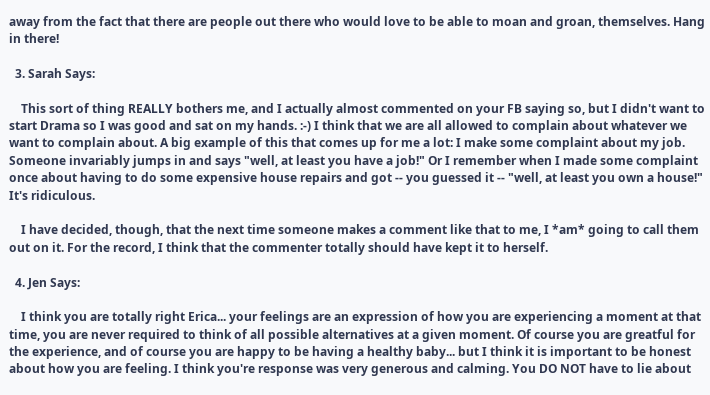away from the fact that there are people out there who would love to be able to moan and groan, themselves. Hang in there!

  3. Sarah Says:

    This sort of thing REALLY bothers me, and I actually almost commented on your FB saying so, but I didn't want to start Drama so I was good and sat on my hands. :-) I think that we are all allowed to complain about whatever we want to complain about. A big example of this that comes up for me a lot: I make some complaint about my job. Someone invariably jumps in and says "well, at least you have a job!" Or I remember when I made some complaint once about having to do some expensive house repairs and got -- you guessed it -- "well, at least you own a house!" It's ridiculous.

    I have decided, though, that the next time someone makes a comment like that to me, I *am* going to call them out on it. For the record, I think that the commenter totally should have kept it to herself.

  4. Jen Says:

    I think you are totally right Erica... your feelings are an expression of how you are experiencing a moment at that time, you are never required to think of all possible alternatives at a given moment. Of course you are greatful for the experience, and of course you are happy to be having a healthy baby... but I think it is important to be honest about how you are feeling. I think you're response was very generous and calming. You DO NOT have to lie about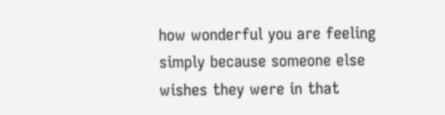how wonderful you are feeling simply because someone else wishes they were in that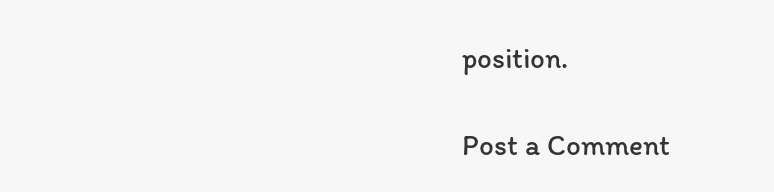position.

Post a Comment